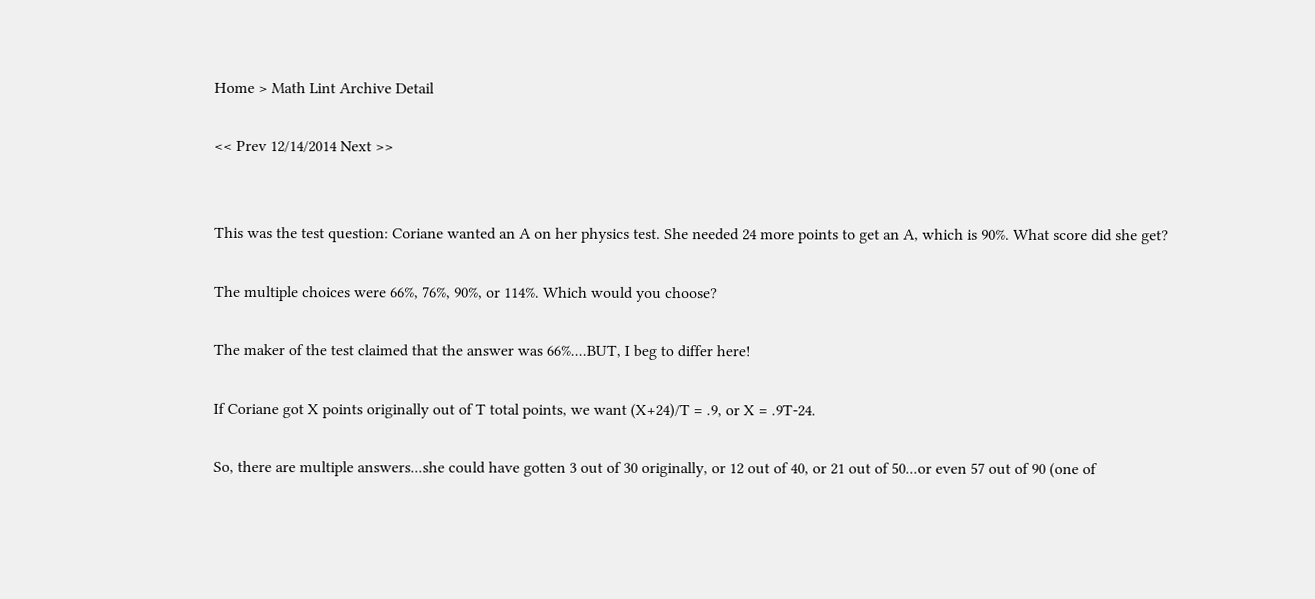Home > Math Lint Archive Detail

<< Prev 12/14/2014 Next >>


This was the test question: Coriane wanted an A on her physics test. She needed 24 more points to get an A, which is 90%. What score did she get?

The multiple choices were 66%, 76%, 90%, or 114%. Which would you choose?

The maker of the test claimed that the answer was 66%....BUT, I beg to differ here!

If Coriane got X points originally out of T total points, we want (X+24)/T = .9, or X = .9T-24.

So, there are multiple answers...she could have gotten 3 out of 30 originally, or 12 out of 40, or 21 out of 50...or even 57 out of 90 (one of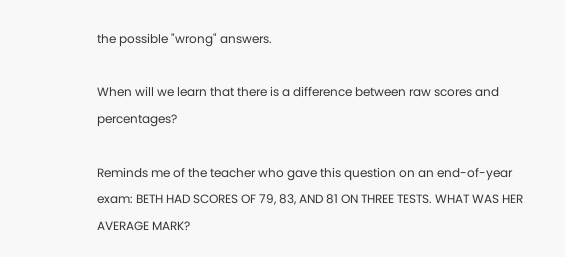the possible "wrong" answers.

When will we learn that there is a difference between raw scores and percentages?

Reminds me of the teacher who gave this question on an end-of-year exam: BETH HAD SCORES OF 79, 83, AND 81 ON THREE TESTS. WHAT WAS HER AVERAGE MARK?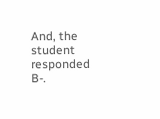And, the student responded B-.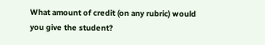What amount of credit (on any rubric) would you give the student?